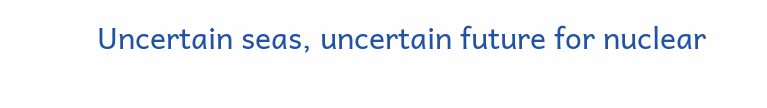Uncertain seas, uncertain future for nuclear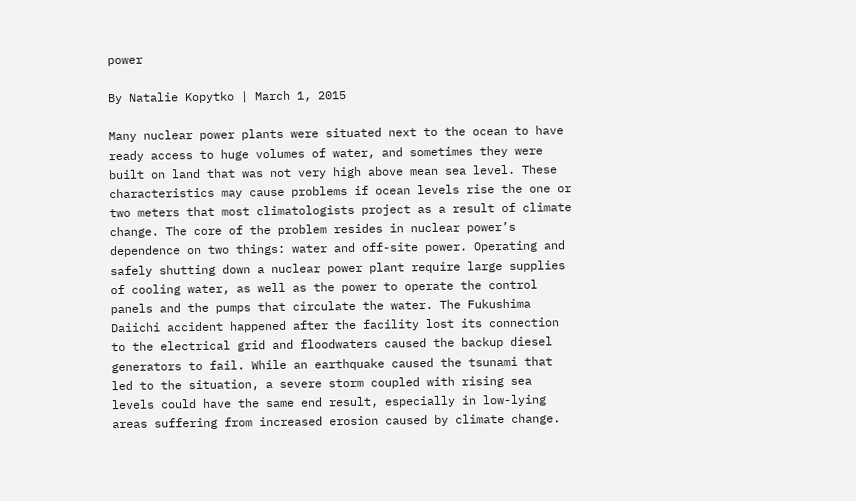power

By Natalie Kopytko | March 1, 2015

Many nuclear power plants were situated next to the ocean to have ready access to huge volumes of water, and sometimes they were built on land that was not very high above mean sea level. These characteristics may cause problems if ocean levels rise the one or two meters that most climatologists project as a result of climate change. The core of the problem resides in nuclear power’s dependence on two things: water and off-site power. Operating and safely shutting down a nuclear power plant require large supplies of cooling water, as well as the power to operate the control panels and the pumps that circulate the water. The Fukushima Daiichi accident happened after the facility lost its connection to the electrical grid and floodwaters caused the backup diesel generators to fail. While an earthquake caused the tsunami that led to the situation, a severe storm coupled with rising sea levels could have the same end result, especially in low-lying areas suffering from increased erosion caused by climate change.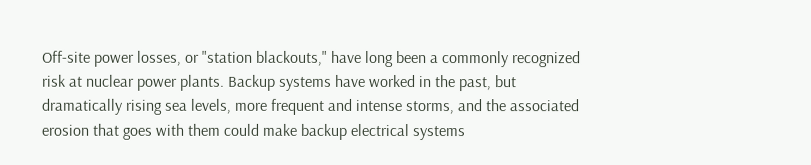Off-site power losses, or "station blackouts," have long been a commonly recognized risk at nuclear power plants. Backup systems have worked in the past, but dramatically rising sea levels, more frequent and intense storms, and the associated erosion that goes with them could make backup electrical systems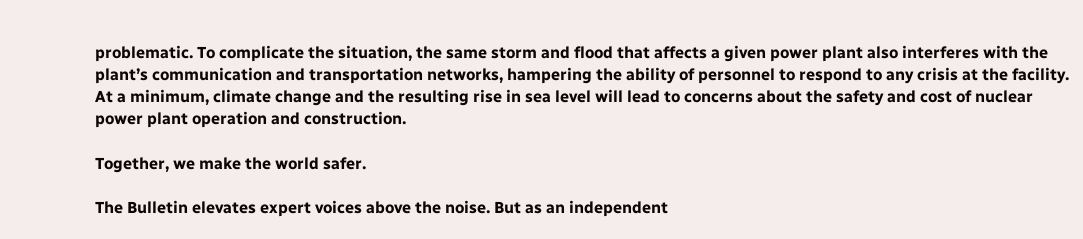problematic. To complicate the situation, the same storm and flood that affects a given power plant also interferes with the plant’s communication and transportation networks, hampering the ability of personnel to respond to any crisis at the facility. At a minimum, climate change and the resulting rise in sea level will lead to concerns about the safety and cost of nuclear power plant operation and construction.

Together, we make the world safer.

The Bulletin elevates expert voices above the noise. But as an independent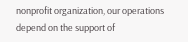nonprofit organization, our operations depend on the support of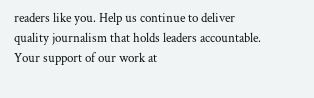readers like you. Help us continue to deliver quality journalism that holds leaders accountable. Your support of our work at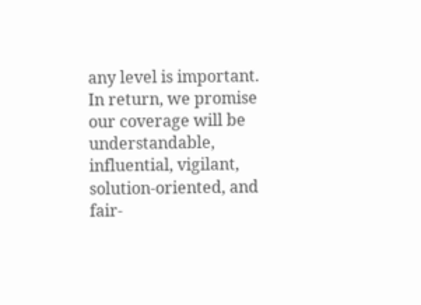any level is important. In return, we promise our coverage will be understandable, influential, vigilant, solution-oriented, and fair-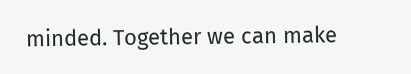minded. Together we can make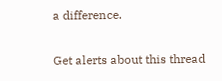a difference.

Get alerts about this thread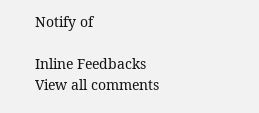Notify of

Inline Feedbacks
View all comments